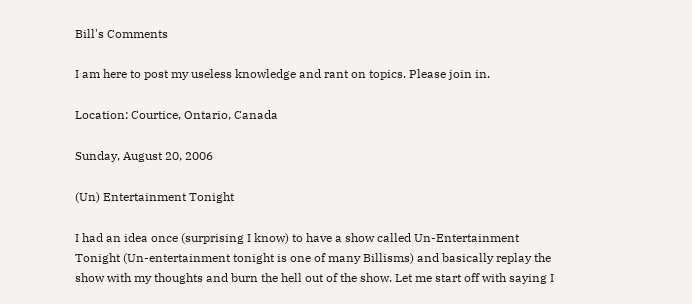Bill's Comments

I am here to post my useless knowledge and rant on topics. Please join in.

Location: Courtice, Ontario, Canada

Sunday, August 20, 2006

(Un) Entertainment Tonight

I had an idea once (surprising I know) to have a show called Un-Entertainment Tonight (Un-entertainment tonight is one of many Billisms) and basically replay the show with my thoughts and burn the hell out of the show. Let me start off with saying I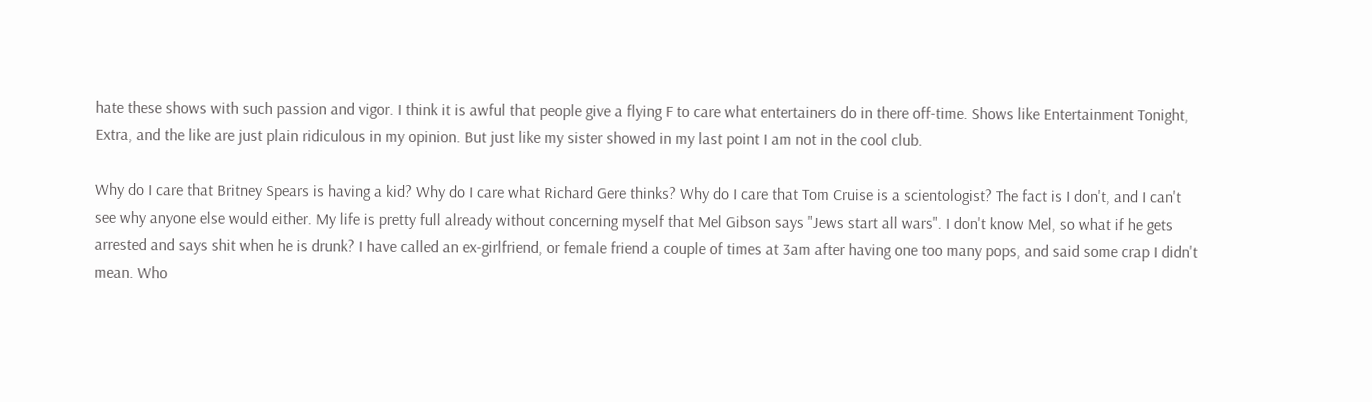hate these shows with such passion and vigor. I think it is awful that people give a flying F to care what entertainers do in there off-time. Shows like Entertainment Tonight, Extra, and the like are just plain ridiculous in my opinion. But just like my sister showed in my last point I am not in the cool club.

Why do I care that Britney Spears is having a kid? Why do I care what Richard Gere thinks? Why do I care that Tom Cruise is a scientologist? The fact is I don't, and I can't see why anyone else would either. My life is pretty full already without concerning myself that Mel Gibson says "Jews start all wars". I don't know Mel, so what if he gets arrested and says shit when he is drunk? I have called an ex-girlfriend, or female friend a couple of times at 3am after having one too many pops, and said some crap I didn't mean. Who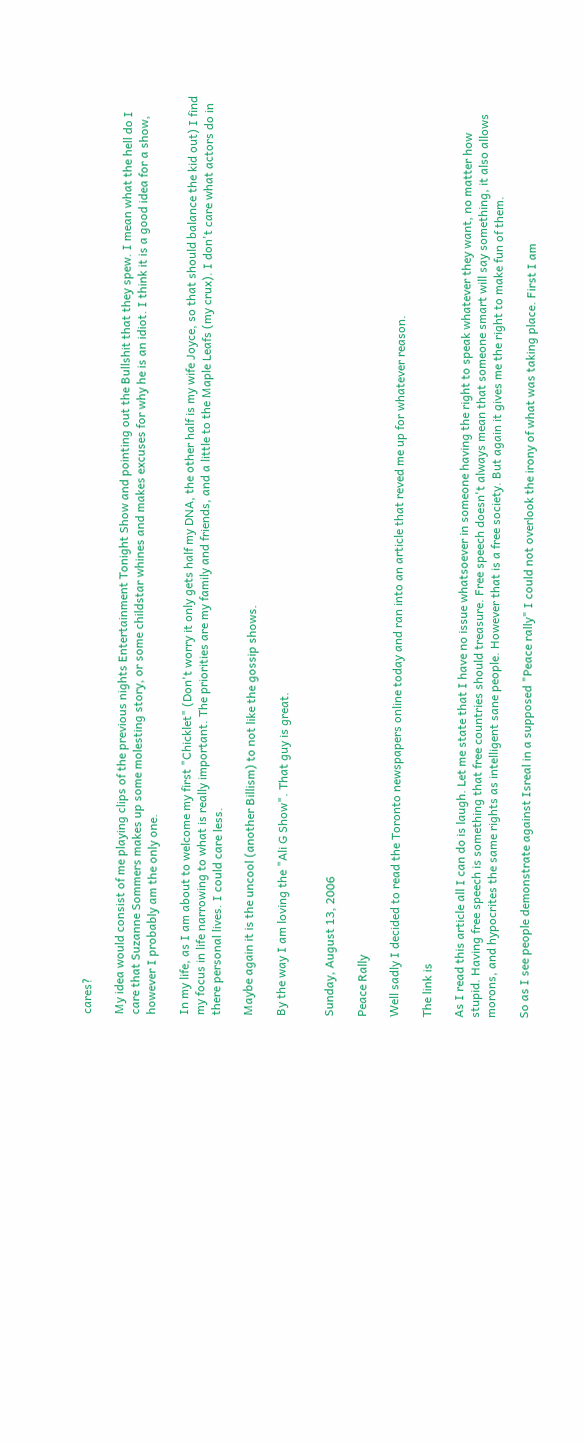cares?

My idea would consist of me playing clips of the previous nights Entertainment Tonight Show and pointing out the Bullshit that they spew. I mean what the hell do I care that Suzanne Sommers makes up some molesting story, or some childstar whines and makes excuses for why he is an idiot. I think it is a good idea for a show, however I probably am the only one.

In my life, as I am about to welcome my first "Chicklet" (Don't worry it only gets half my DNA, the other half is my wife Joyce, so that should balance the kid out) I find my focus in life narrowing to what is really important. The priorities are my family and friends, and a little to the Maple Leafs (my crux). I don't care what actors do in there personal lives. I could care less.

Maybe again it is the uncool (another Billism) to not like the gossip shows.

By the way I am loving the "Ali G Show". That guy is great.


Sunday, August 13, 2006

Peace Rally

Well sadly I decided to read the Toronto newspapers online today and ran into an article that reved me up for whatever reason.

The link is

As I read this article all I can do is laugh. Let me state that I have no issue whatsoever in someone having the right to speak whatever they want, no matter how stupid. Having free speech is something that free countries should treasure. Free speech doesn't always mean that someone smart will say something, it also allows morons, and hypocrites the same rights as intelligent sane people. However that is a free society. But again it gives me the right to make fun of them.

So as I see people demonstrate against Isreal in a supposed "Peace rally" I could not overlook the irony of what was taking place. First I am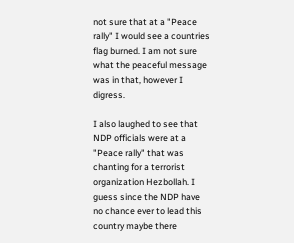not sure that at a "Peace rally" I would see a countries flag burned. I am not sure what the peaceful message was in that, however I digress.

I also laughed to see that NDP officials were at a "Peace rally" that was chanting for a terrorist organization Hezbollah. I guess since the NDP have no chance ever to lead this country maybe there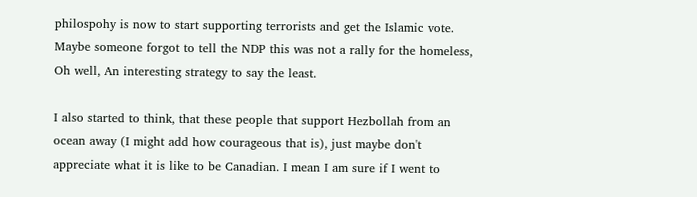philospohy is now to start supporting terrorists and get the Islamic vote. Maybe someone forgot to tell the NDP this was not a rally for the homeless, Oh well, An interesting strategy to say the least.

I also started to think, that these people that support Hezbollah from an ocean away (I might add how courageous that is), just maybe don't appreciate what it is like to be Canadian. I mean I am sure if I went to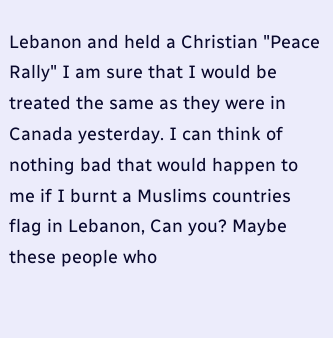Lebanon and held a Christian "Peace Rally" I am sure that I would be treated the same as they were in Canada yesterday. I can think of nothing bad that would happen to me if I burnt a Muslims countries flag in Lebanon, Can you? Maybe these people who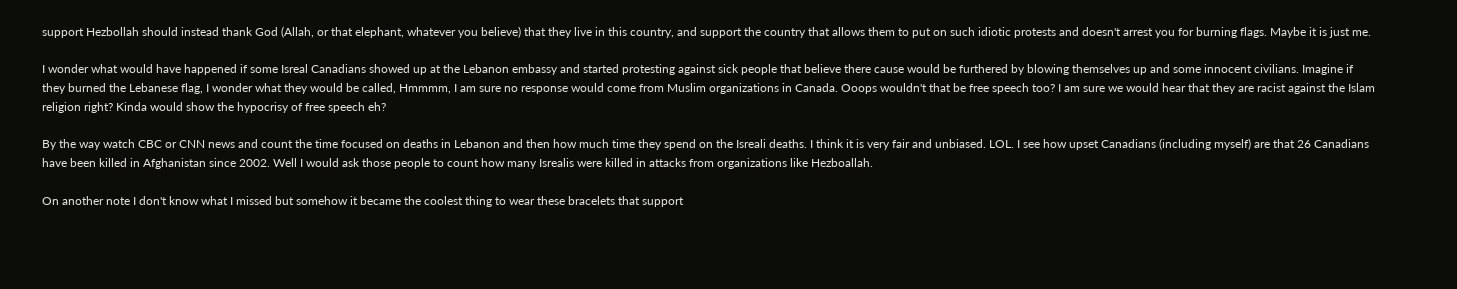support Hezbollah should instead thank God (Allah, or that elephant, whatever you believe) that they live in this country, and support the country that allows them to put on such idiotic protests and doesn't arrest you for burning flags. Maybe it is just me.

I wonder what would have happened if some Isreal Canadians showed up at the Lebanon embassy and started protesting against sick people that believe there cause would be furthered by blowing themselves up and some innocent civilians. Imagine if they burned the Lebanese flag, I wonder what they would be called, Hmmmm, I am sure no response would come from Muslim organizations in Canada. Ooops wouldn't that be free speech too? I am sure we would hear that they are racist against the Islam religion right? Kinda would show the hypocrisy of free speech eh?

By the way watch CBC or CNN news and count the time focused on deaths in Lebanon and then how much time they spend on the Isreali deaths. I think it is very fair and unbiased. LOL. I see how upset Canadians (including myself) are that 26 Canadians have been killed in Afghanistan since 2002. Well I would ask those people to count how many Isrealis were killed in attacks from organizations like Hezboallah.

On another note I don't know what I missed but somehow it became the coolest thing to wear these bracelets that support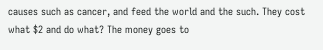causes such as cancer, and feed the world and the such. They cost what $2 and do what? The money goes to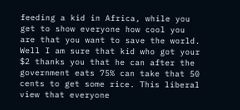feeding a kid in Africa, while you get to show everyone how cool you are that you want to save the world. Well I am sure that kid who got your $2 thanks you that he can after the government eats 75% can take that 50 cents to get some rice. This liberal view that everyone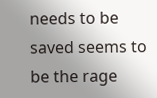needs to be saved seems to be the rage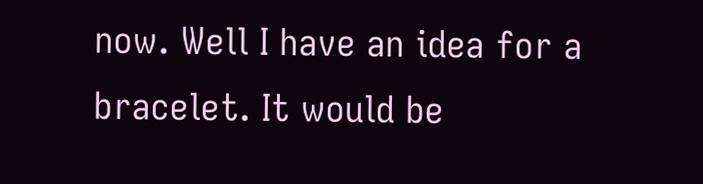now. Well I have an idea for a bracelet. It would be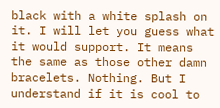black with a white splash on it. I will let you guess what it would support. It means the same as those other damn bracelets. Nothing. But I understand if it is cool to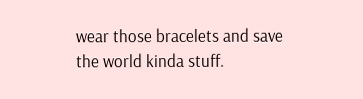wear those bracelets and save the world kinda stuff.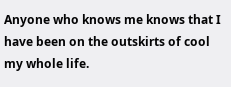Anyone who knows me knows that I have been on the outskirts of cool my whole life.